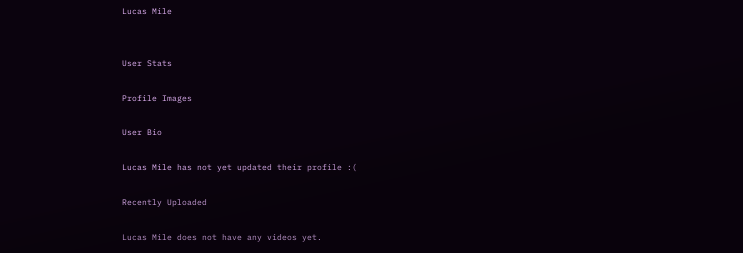Lucas Mile


User Stats

Profile Images

User Bio

Lucas Mile has not yet updated their profile :(

Recently Uploaded

Lucas Mile does not have any videos yet.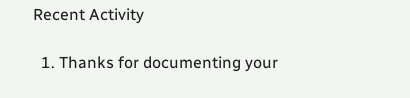Recent Activity

  1. Thanks for documenting your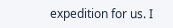expedition for us. I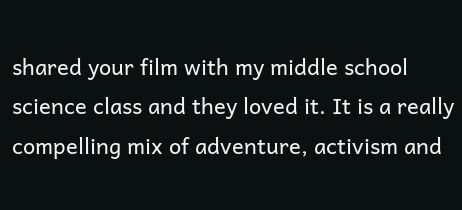shared your film with my middle school science class and they loved it. It is a really compelling mix of adventure, activism and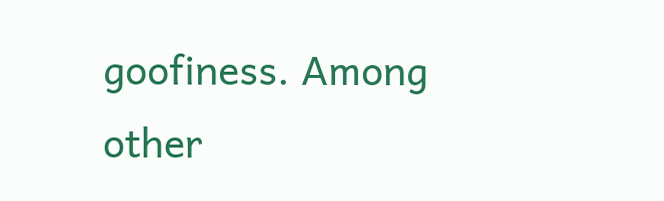goofiness. Among other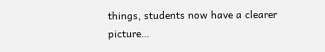things, students now have a clearer picture…